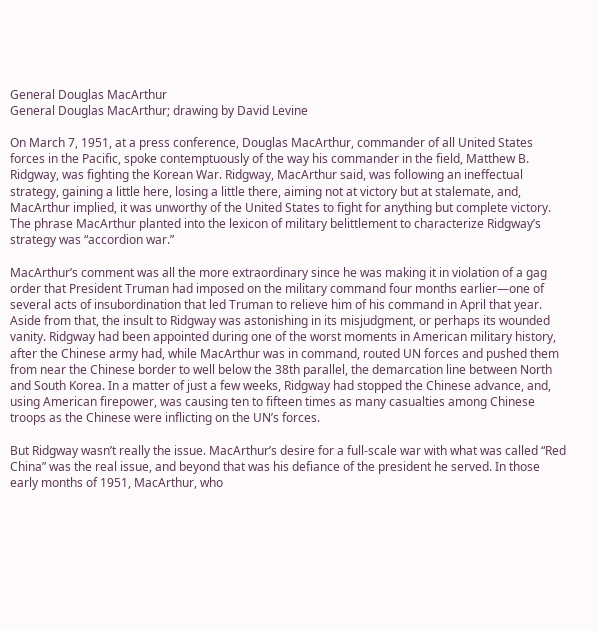General Douglas MacArthur
General Douglas MacArthur; drawing by David Levine

On March 7, 1951, at a press conference, Douglas MacArthur, commander of all United States forces in the Pacific, spoke contemptuously of the way his commander in the field, Matthew B. Ridgway, was fighting the Korean War. Ridgway, MacArthur said, was following an ineffectual strategy, gaining a little here, losing a little there, aiming not at victory but at stalemate, and, MacArthur implied, it was unworthy of the United States to fight for anything but complete victory. The phrase MacArthur planted into the lexicon of military belittlement to characterize Ridgway’s strategy was “accordion war.”

MacArthur’s comment was all the more extraordinary since he was making it in violation of a gag order that President Truman had imposed on the military command four months earlier—one of several acts of insubordination that led Truman to relieve him of his command in April that year. Aside from that, the insult to Ridgway was astonishing in its misjudgment, or perhaps its wounded vanity. Ridgway had been appointed during one of the worst moments in American military history, after the Chinese army had, while MacArthur was in command, routed UN forces and pushed them from near the Chinese border to well below the 38th parallel, the demarcation line between North and South Korea. In a matter of just a few weeks, Ridgway had stopped the Chinese advance, and, using American firepower, was causing ten to fifteen times as many casualties among Chinese troops as the Chinese were inflicting on the UN’s forces.

But Ridgway wasn’t really the issue. MacArthur’s desire for a full-scale war with what was called “Red China” was the real issue, and beyond that was his defiance of the president he served. In those early months of 1951, MacArthur, who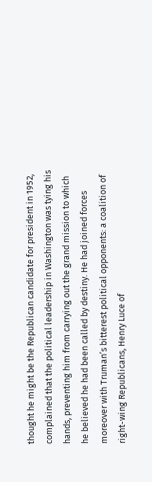thought he might be the Republican candidate for president in 1952, complained that the political leadership in Washington was tying his hands, preventing him from carrying out the grand mission to which he believed he had been called by destiny. He had joined forces moreover with Truman’s bitterest political opponents: a coalition of right-wing Republicans, Henry Luce of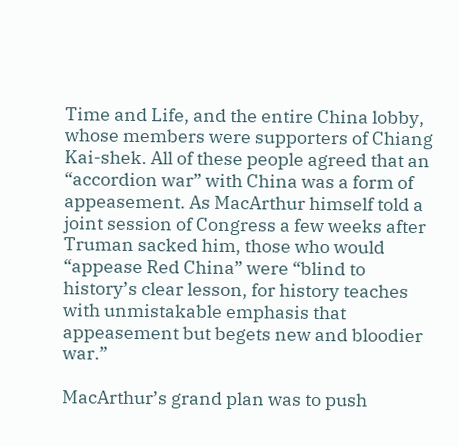Time and Life, and the entire China lobby, whose members were supporters of Chiang Kai-shek. All of these people agreed that an “accordion war” with China was a form of appeasement. As MacArthur himself told a joint session of Congress a few weeks after Truman sacked him, those who would “appease Red China” were “blind to history’s clear lesson, for history teaches with unmistakable emphasis that appeasement but begets new and bloodier war.”

MacArthur’s grand plan was to push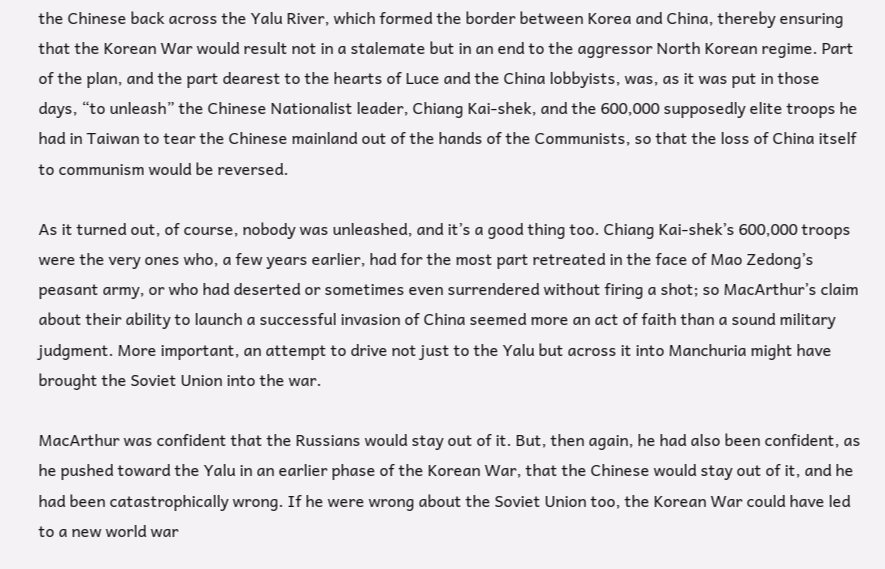the Chinese back across the Yalu River, which formed the border between Korea and China, thereby ensuring that the Korean War would result not in a stalemate but in an end to the aggressor North Korean regime. Part of the plan, and the part dearest to the hearts of Luce and the China lobbyists, was, as it was put in those days, “to unleash” the Chinese Nationalist leader, Chiang Kai-shek, and the 600,000 supposedly elite troops he had in Taiwan to tear the Chinese mainland out of the hands of the Communists, so that the loss of China itself to communism would be reversed.

As it turned out, of course, nobody was unleashed, and it’s a good thing too. Chiang Kai-shek’s 600,000 troops were the very ones who, a few years earlier, had for the most part retreated in the face of Mao Zedong’s peasant army, or who had deserted or sometimes even surrendered without firing a shot; so MacArthur’s claim about their ability to launch a successful invasion of China seemed more an act of faith than a sound military judgment. More important, an attempt to drive not just to the Yalu but across it into Manchuria might have brought the Soviet Union into the war.

MacArthur was confident that the Russians would stay out of it. But, then again, he had also been confident, as he pushed toward the Yalu in an earlier phase of the Korean War, that the Chinese would stay out of it, and he had been catastrophically wrong. If he were wrong about the Soviet Union too, the Korean War could have led to a new world war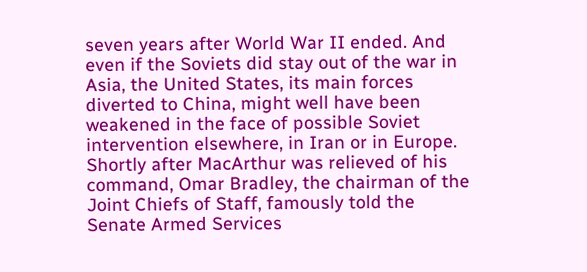seven years after World War II ended. And even if the Soviets did stay out of the war in Asia, the United States, its main forces diverted to China, might well have been weakened in the face of possible Soviet intervention elsewhere, in Iran or in Europe. Shortly after MacArthur was relieved of his command, Omar Bradley, the chairman of the Joint Chiefs of Staff, famously told the Senate Armed Services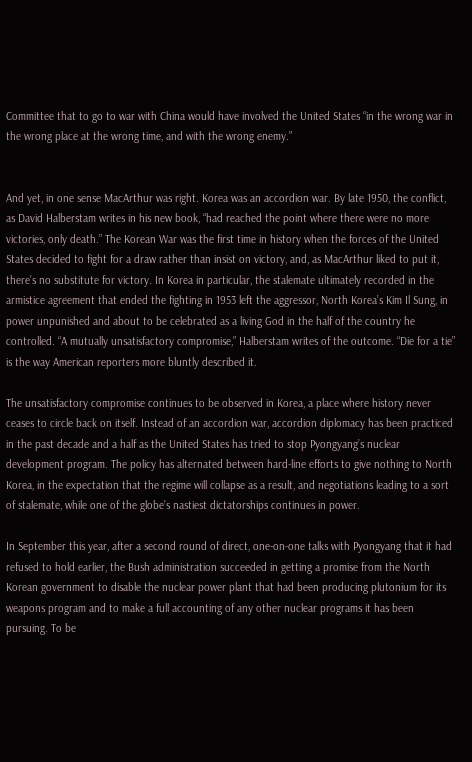Committee that to go to war with China would have involved the United States “in the wrong war in the wrong place at the wrong time, and with the wrong enemy.”


And yet, in one sense MacArthur was right. Korea was an accordion war. By late 1950, the conflict, as David Halberstam writes in his new book, “had reached the point where there were no more victories, only death.” The Korean War was the first time in history when the forces of the United States decided to fight for a draw rather than insist on victory, and, as MacArthur liked to put it, there’s no substitute for victory. In Korea in particular, the stalemate ultimately recorded in the armistice agreement that ended the fighting in 1953 left the aggressor, North Korea’s Kim Il Sung, in power unpunished and about to be celebrated as a living God in the half of the country he controlled. “A mutually unsatisfactory compromise,” Halberstam writes of the outcome. “Die for a tie” is the way American reporters more bluntly described it.

The unsatisfactory compromise continues to be observed in Korea, a place where history never ceases to circle back on itself. Instead of an accordion war, accordion diplomacy has been practiced in the past decade and a half as the United States has tried to stop Pyongyang’s nuclear development program. The policy has alternated between hard-line efforts to give nothing to North Korea, in the expectation that the regime will collapse as a result, and negotiations leading to a sort of stalemate, while one of the globe’s nastiest dictatorships continues in power.

In September this year, after a second round of direct, one-on-one talks with Pyongyang that it had refused to hold earlier, the Bush administration succeeded in getting a promise from the North Korean government to disable the nuclear power plant that had been producing plutonium for its weapons program and to make a full accounting of any other nuclear programs it has been pursuing. To be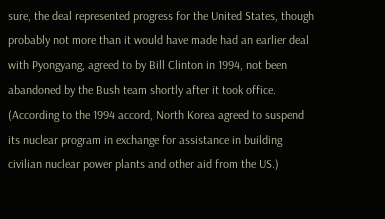sure, the deal represented progress for the United States, though probably not more than it would have made had an earlier deal with Pyongyang, agreed to by Bill Clinton in 1994, not been abandoned by the Bush team shortly after it took office. (According to the 1994 accord, North Korea agreed to suspend its nuclear program in exchange for assistance in building civilian nuclear power plants and other aid from the US.)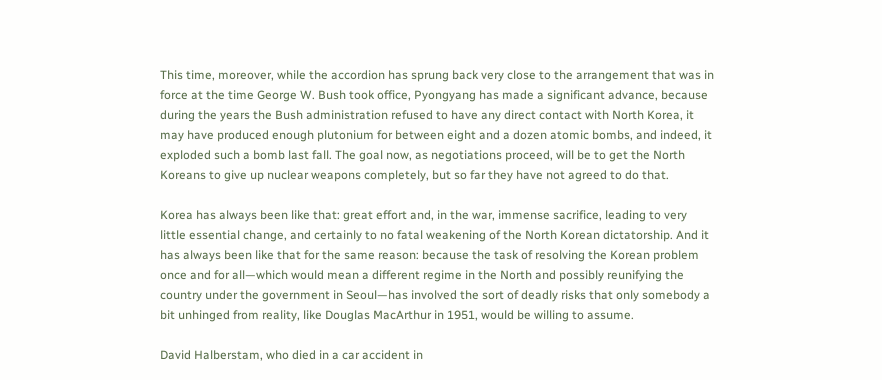This time, moreover, while the accordion has sprung back very close to the arrangement that was in force at the time George W. Bush took office, Pyongyang has made a significant advance, because during the years the Bush administration refused to have any direct contact with North Korea, it may have produced enough plutonium for between eight and a dozen atomic bombs, and indeed, it exploded such a bomb last fall. The goal now, as negotiations proceed, will be to get the North Koreans to give up nuclear weapons completely, but so far they have not agreed to do that.

Korea has always been like that: great effort and, in the war, immense sacrifice, leading to very little essential change, and certainly to no fatal weakening of the North Korean dictatorship. And it has always been like that for the same reason: because the task of resolving the Korean problem once and for all—which would mean a different regime in the North and possibly reunifying the country under the government in Seoul—has involved the sort of deadly risks that only somebody a bit unhinged from reality, like Douglas MacArthur in 1951, would be willing to assume.

David Halberstam, who died in a car accident in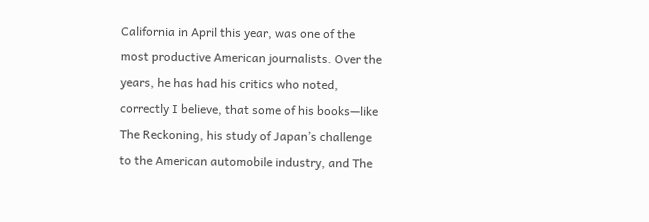California in April this year, was one of the most productive American journalists. Over the years, he has had his critics who noted, correctly I believe, that some of his books—like The Reckoning, his study of Japan’s challenge to the American automobile industry, and The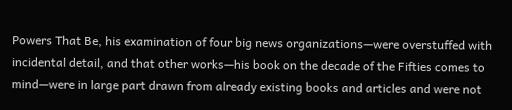Powers That Be, his examination of four big news organizations—were overstuffed with incidental detail, and that other works—his book on the decade of the Fifties comes to mind—were in large part drawn from already existing books and articles and were not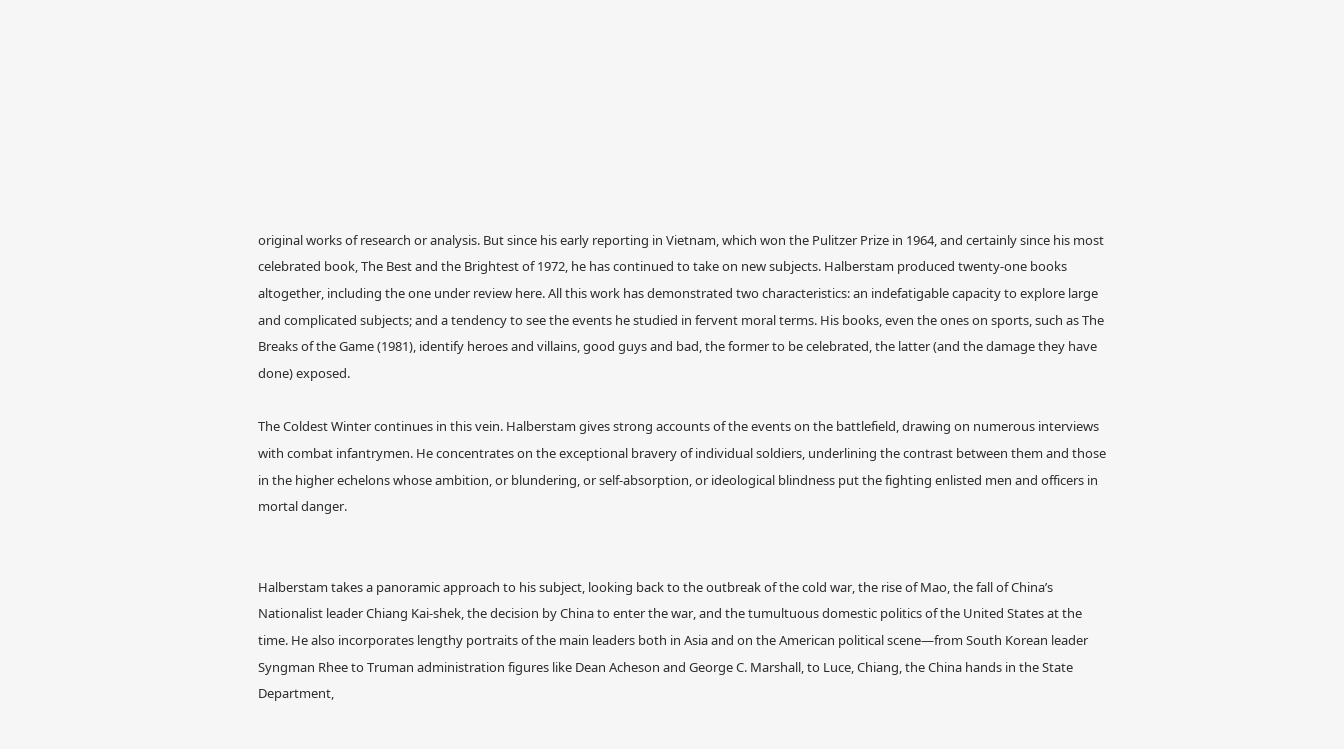original works of research or analysis. But since his early reporting in Vietnam, which won the Pulitzer Prize in 1964, and certainly since his most celebrated book, The Best and the Brightest of 1972, he has continued to take on new subjects. Halberstam produced twenty-one books altogether, including the one under review here. All this work has demonstrated two characteristics: an indefatigable capacity to explore large and complicated subjects; and a tendency to see the events he studied in fervent moral terms. His books, even the ones on sports, such as The Breaks of the Game (1981), identify heroes and villains, good guys and bad, the former to be celebrated, the latter (and the damage they have done) exposed.

The Coldest Winter continues in this vein. Halberstam gives strong accounts of the events on the battlefield, drawing on numerous interviews with combat infantrymen. He concentrates on the exceptional bravery of individual soldiers, underlining the contrast between them and those in the higher echelons whose ambition, or blundering, or self-absorption, or ideological blindness put the fighting enlisted men and officers in mortal danger.


Halberstam takes a panoramic approach to his subject, looking back to the outbreak of the cold war, the rise of Mao, the fall of China’s Nationalist leader Chiang Kai-shek, the decision by China to enter the war, and the tumultuous domestic politics of the United States at the time. He also incorporates lengthy portraits of the main leaders both in Asia and on the American political scene—from South Korean leader Syngman Rhee to Truman administration figures like Dean Acheson and George C. Marshall, to Luce, Chiang, the China hands in the State Department,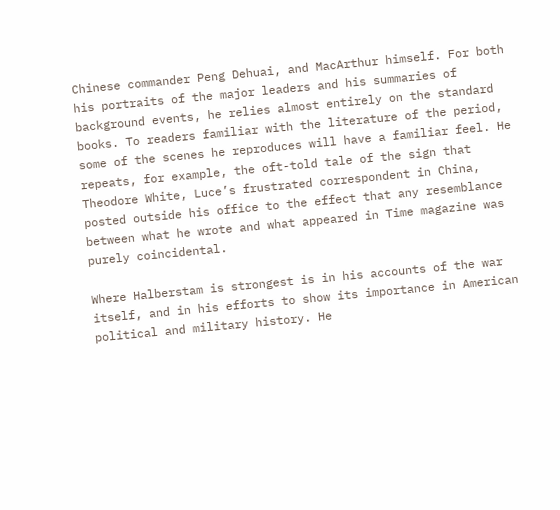Chinese commander Peng Dehuai, and MacArthur himself. For both his portraits of the major leaders and his summaries of background events, he relies almost entirely on the standard books. To readers familiar with the literature of the period, some of the scenes he reproduces will have a familiar feel. He repeats, for example, the oft-told tale of the sign that Theodore White, Luce’s frustrated correspondent in China, posted outside his office to the effect that any resemblance between what he wrote and what appeared in Time magazine was purely coincidental.

Where Halberstam is strongest is in his accounts of the war itself, and in his efforts to show its importance in American political and military history. He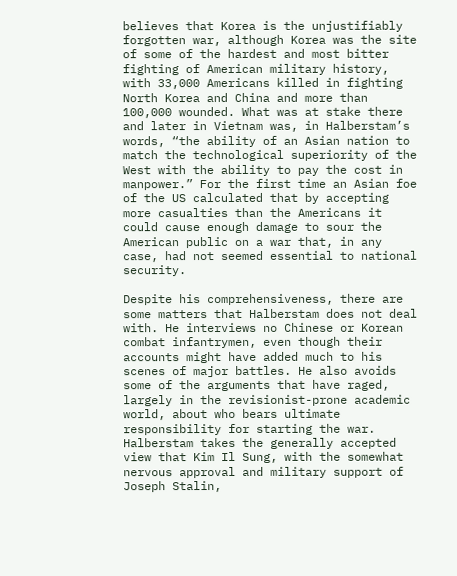believes that Korea is the unjustifiably forgotten war, although Korea was the site of some of the hardest and most bitter fighting of American military history, with 33,000 Americans killed in fighting North Korea and China and more than 100,000 wounded. What was at stake there and later in Vietnam was, in Halberstam’s words, “the ability of an Asian nation to match the technological superiority of the West with the ability to pay the cost in manpower.” For the first time an Asian foe of the US calculated that by accepting more casualties than the Americans it could cause enough damage to sour the American public on a war that, in any case, had not seemed essential to national security.

Despite his comprehensiveness, there are some matters that Halberstam does not deal with. He interviews no Chinese or Korean combat infantrymen, even though their accounts might have added much to his scenes of major battles. He also avoids some of the arguments that have raged, largely in the revisionist-prone academic world, about who bears ultimate responsibility for starting the war. Halberstam takes the generally accepted view that Kim Il Sung, with the somewhat nervous approval and military support of Joseph Stalin,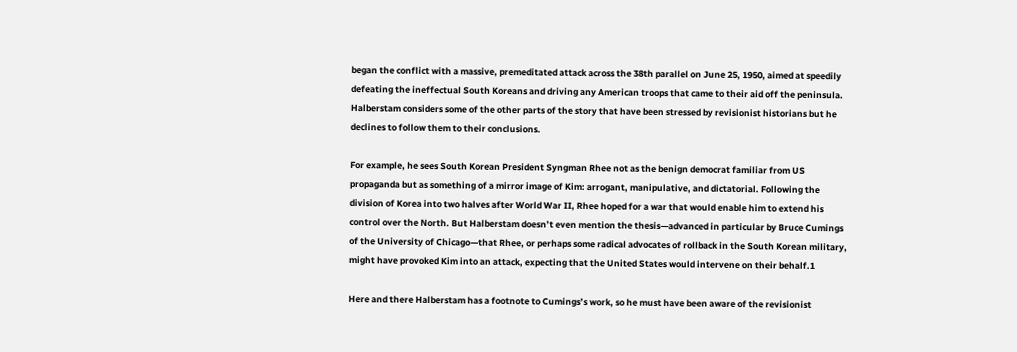began the conflict with a massive, premeditated attack across the 38th parallel on June 25, 1950, aimed at speedily defeating the ineffectual South Koreans and driving any American troops that came to their aid off the peninsula. Halberstam considers some of the other parts of the story that have been stressed by revisionist historians but he declines to follow them to their conclusions.

For example, he sees South Korean President Syngman Rhee not as the benign democrat familiar from US propaganda but as something of a mirror image of Kim: arrogant, manipulative, and dictatorial. Following the division of Korea into two halves after World War II, Rhee hoped for a war that would enable him to extend his control over the North. But Halberstam doesn’t even mention the thesis—advanced in particular by Bruce Cumings of the University of Chicago—that Rhee, or perhaps some radical advocates of rollback in the South Korean military, might have provoked Kim into an attack, expecting that the United States would intervene on their behalf.1

Here and there Halberstam has a footnote to Cumings’s work, so he must have been aware of the revisionist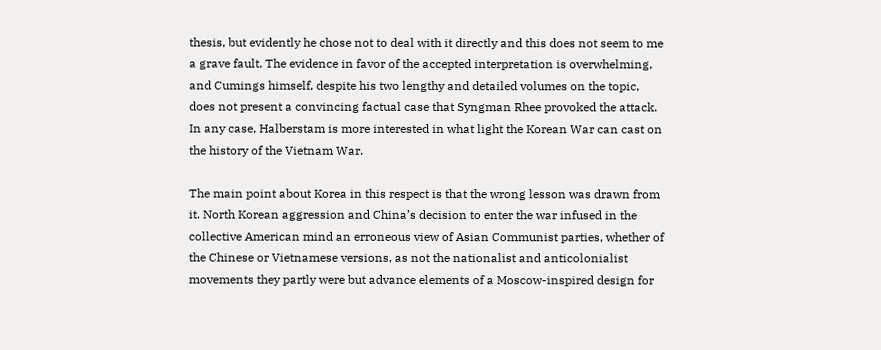thesis, but evidently he chose not to deal with it directly and this does not seem to me a grave fault. The evidence in favor of the accepted interpretation is overwhelming, and Cumings himself, despite his two lengthy and detailed volumes on the topic, does not present a convincing factual case that Syngman Rhee provoked the attack. In any case, Halberstam is more interested in what light the Korean War can cast on the history of the Vietnam War.

The main point about Korea in this respect is that the wrong lesson was drawn from it. North Korean aggression and China’s decision to enter the war infused in the collective American mind an erroneous view of Asian Communist parties, whether of the Chinese or Vietnamese versions, as not the nationalist and anticolonialist movements they partly were but advance elements of a Moscow-inspired design for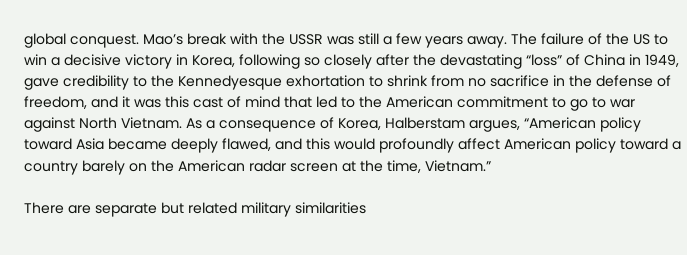global conquest. Mao’s break with the USSR was still a few years away. The failure of the US to win a decisive victory in Korea, following so closely after the devastating “loss” of China in 1949, gave credibility to the Kennedyesque exhortation to shrink from no sacrifice in the defense of freedom, and it was this cast of mind that led to the American commitment to go to war against North Vietnam. As a consequence of Korea, Halberstam argues, “American policy toward Asia became deeply flawed, and this would profoundly affect American policy toward a country barely on the American radar screen at the time, Vietnam.”

There are separate but related military similarities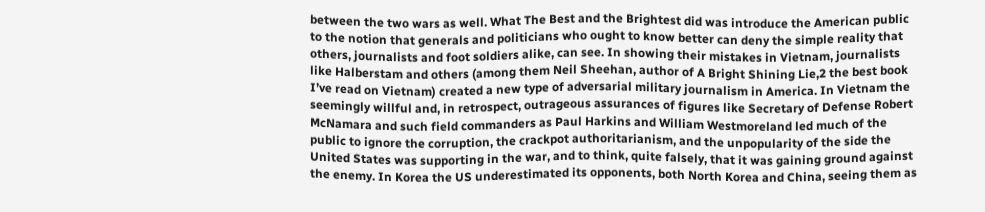between the two wars as well. What The Best and the Brightest did was introduce the American public to the notion that generals and politicians who ought to know better can deny the simple reality that others, journalists and foot soldiers alike, can see. In showing their mistakes in Vietnam, journalists like Halberstam and others (among them Neil Sheehan, author of A Bright Shining Lie,2 the best book I’ve read on Vietnam) created a new type of adversarial military journalism in America. In Vietnam the seemingly willful and, in retrospect, outrageous assurances of figures like Secretary of Defense Robert McNamara and such field commanders as Paul Harkins and William Westmoreland led much of the public to ignore the corruption, the crackpot authoritarianism, and the unpopularity of the side the United States was supporting in the war, and to think, quite falsely, that it was gaining ground against the enemy. In Korea the US underestimated its opponents, both North Korea and China, seeing them as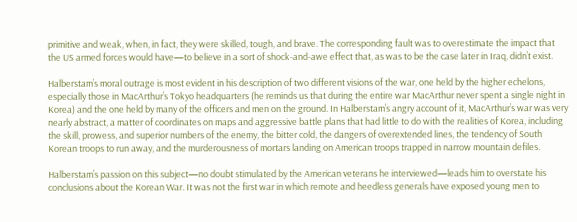primitive and weak, when, in fact, they were skilled, tough, and brave. The corresponding fault was to overestimate the impact that the US armed forces would have—to believe in a sort of shock-and-awe effect that, as was to be the case later in Iraq, didn’t exist.

Halberstam’s moral outrage is most evident in his description of two different visions of the war, one held by the higher echelons, especially those in MacArthur’s Tokyo headquarters (he reminds us that during the entire war MacArthur never spent a single night in Korea) and the one held by many of the officers and men on the ground. In Halberstam’s angry account of it, MacArthur’s war was very nearly abstract, a matter of coordinates on maps and aggressive battle plans that had little to do with the realities of Korea, including the skill, prowess, and superior numbers of the enemy, the bitter cold, the dangers of overextended lines, the tendency of South Korean troops to run away, and the murderousness of mortars landing on American troops trapped in narrow mountain defiles.

Halberstam’s passion on this subject—no doubt stimulated by the American veterans he interviewed—leads him to overstate his conclusions about the Korean War. It was not the first war in which remote and heedless generals have exposed young men to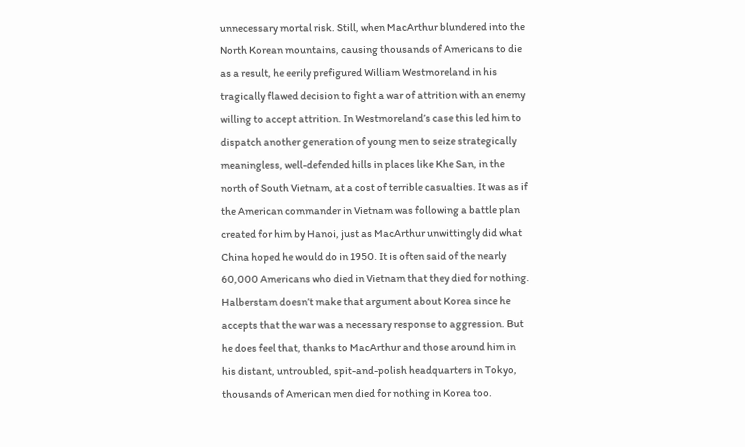unnecessary mortal risk. Still, when MacArthur blundered into the North Korean mountains, causing thousands of Americans to die as a result, he eerily prefigured William Westmoreland in his tragically flawed decision to fight a war of attrition with an enemy willing to accept attrition. In Westmoreland’s case this led him to dispatch another generation of young men to seize strategically meaningless, well-defended hills in places like Khe San, in the north of South Vietnam, at a cost of terrible casualties. It was as if the American commander in Vietnam was following a battle plan created for him by Hanoi, just as MacArthur unwittingly did what China hoped he would do in 1950. It is often said of the nearly 60,000 Americans who died in Vietnam that they died for nothing. Halberstam doesn’t make that argument about Korea since he accepts that the war was a necessary response to aggression. But he does feel that, thanks to MacArthur and those around him in his distant, untroubled, spit-and-polish headquarters in Tokyo, thousands of American men died for nothing in Korea too.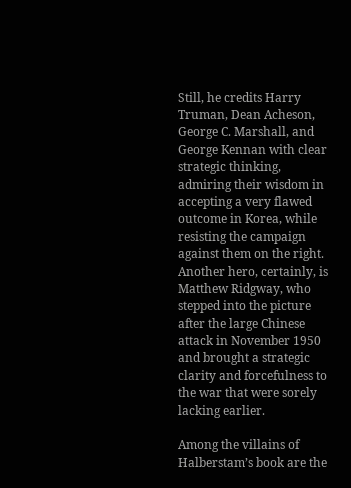Still, he credits Harry Truman, Dean Acheson, George C. Marshall, and George Kennan with clear strategic thinking, admiring their wisdom in accepting a very flawed outcome in Korea, while resisting the campaign against them on the right. Another hero, certainly, is Matthew Ridgway, who stepped into the picture after the large Chinese attack in November 1950 and brought a strategic clarity and forcefulness to the war that were sorely lacking earlier.

Among the villains of Halberstam’s book are the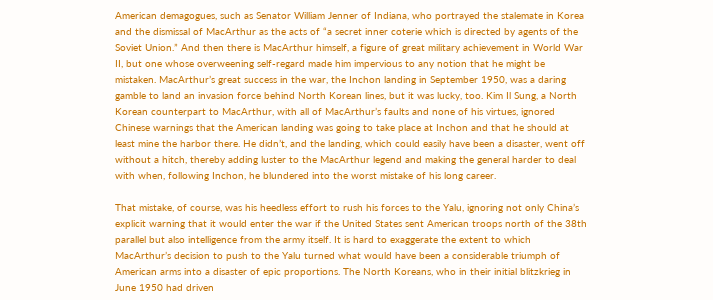American demagogues, such as Senator William Jenner of Indiana, who portrayed the stalemate in Korea and the dismissal of MacArthur as the acts of “a secret inner coterie which is directed by agents of the Soviet Union.” And then there is MacArthur himself, a figure of great military achievement in World War II, but one whose overweening self-regard made him impervious to any notion that he might be mistaken. MacArthur’s great success in the war, the Inchon landing in September 1950, was a daring gamble to land an invasion force behind North Korean lines, but it was lucky, too. Kim Il Sung, a North Korean counterpart to MacArthur, with all of MacArthur’s faults and none of his virtues, ignored Chinese warnings that the American landing was going to take place at Inchon and that he should at least mine the harbor there. He didn’t, and the landing, which could easily have been a disaster, went off without a hitch, thereby adding luster to the MacArthur legend and making the general harder to deal with when, following Inchon, he blundered into the worst mistake of his long career.

That mistake, of course, was his heedless effort to rush his forces to the Yalu, ignoring not only China’s explicit warning that it would enter the war if the United States sent American troops north of the 38th parallel but also intelligence from the army itself. It is hard to exaggerate the extent to which MacArthur’s decision to push to the Yalu turned what would have been a considerable triumph of American arms into a disaster of epic proportions. The North Koreans, who in their initial blitzkrieg in June 1950 had driven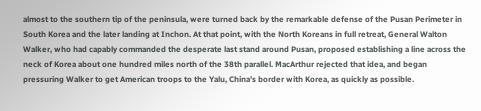almost to the southern tip of the peninsula, were turned back by the remarkable defense of the Pusan Perimeter in South Korea and the later landing at Inchon. At that point, with the North Koreans in full retreat, General Walton Walker, who had capably commanded the desperate last stand around Pusan, proposed establishing a line across the neck of Korea about one hundred miles north of the 38th parallel. MacArthur rejected that idea, and began pressuring Walker to get American troops to the Yalu, China’s border with Korea, as quickly as possible.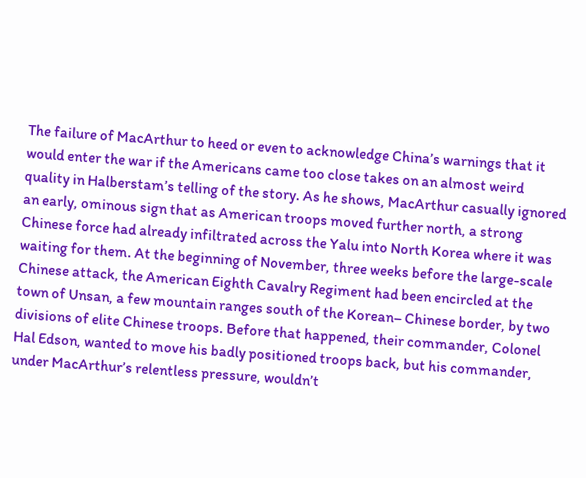The failure of MacArthur to heed or even to acknowledge China’s warnings that it would enter the war if the Americans came too close takes on an almost weird quality in Halberstam’s telling of the story. As he shows, MacArthur casually ignored an early, ominous sign that as American troops moved further north, a strong Chinese force had already infiltrated across the Yalu into North Korea where it was waiting for them. At the beginning of November, three weeks before the large-scale Chinese attack, the American Eighth Cavalry Regiment had been encircled at the town of Unsan, a few mountain ranges south of the Korean– Chinese border, by two divisions of elite Chinese troops. Before that happened, their commander, Colonel Hal Edson, wanted to move his badly positioned troops back, but his commander, under MacArthur’s relentless pressure, wouldn’t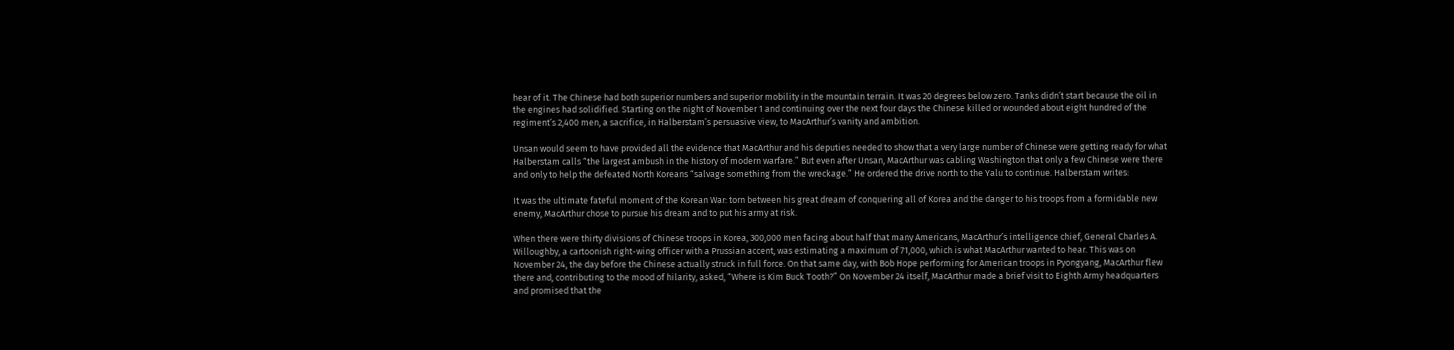hear of it. The Chinese had both superior numbers and superior mobility in the mountain terrain. It was 20 degrees below zero. Tanks didn’t start because the oil in the engines had solidified. Starting on the night of November 1 and continuing over the next four days the Chinese killed or wounded about eight hundred of the regiment’s 2,400 men, a sacrifice, in Halberstam’s persuasive view, to MacArthur’s vanity and ambition.

Unsan would seem to have provided all the evidence that MacArthur and his deputies needed to show that a very large number of Chinese were getting ready for what Halberstam calls “the largest ambush in the history of modern warfare.” But even after Unsan, MacArthur was cabling Washington that only a few Chinese were there and only to help the defeated North Koreans “salvage something from the wreckage.” He ordered the drive north to the Yalu to continue. Halberstam writes:

It was the ultimate fateful moment of the Korean War: torn between his great dream of conquering all of Korea and the danger to his troops from a formidable new enemy, MacArthur chose to pursue his dream and to put his army at risk.

When there were thirty divisions of Chinese troops in Korea, 300,000 men facing about half that many Americans, MacArthur’s intelligence chief, General Charles A. Willoughby, a cartoonish right-wing officer with a Prussian accent, was estimating a maximum of 71,000, which is what MacArthur wanted to hear. This was on November 24, the day before the Chinese actually struck in full force. On that same day, with Bob Hope performing for American troops in Pyongyang, MacArthur flew there and, contributing to the mood of hilarity, asked, “Where is Kim Buck Tooth?” On November 24 itself, MacArthur made a brief visit to Eighth Army headquarters and promised that the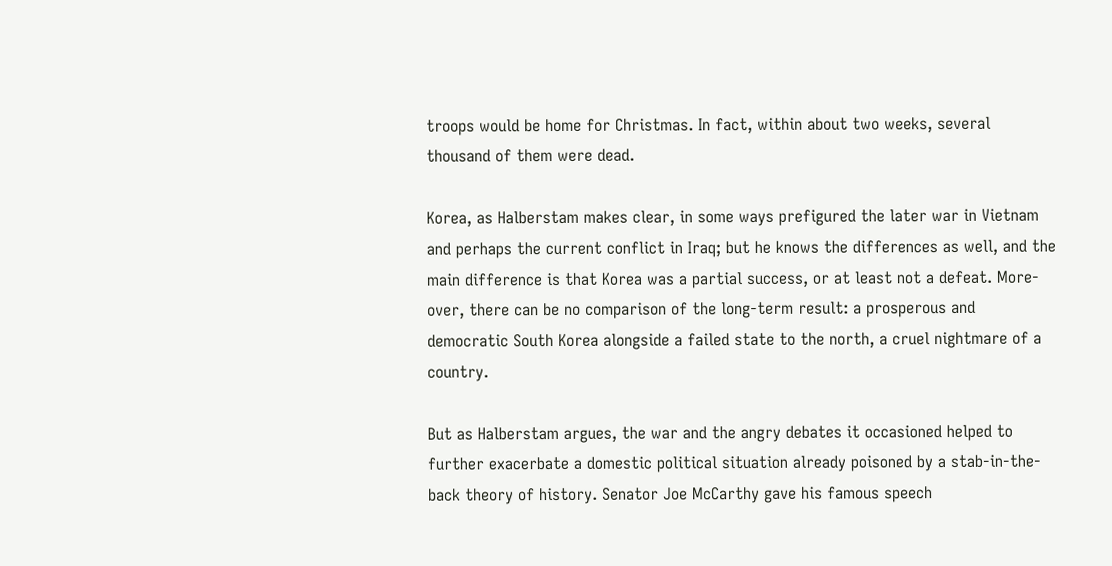troops would be home for Christmas. In fact, within about two weeks, several thousand of them were dead.

Korea, as Halberstam makes clear, in some ways prefigured the later war in Vietnam and perhaps the current conflict in Iraq; but he knows the differences as well, and the main difference is that Korea was a partial success, or at least not a defeat. More-over, there can be no comparison of the long-term result: a prosperous and democratic South Korea alongside a failed state to the north, a cruel nightmare of a country.

But as Halberstam argues, the war and the angry debates it occasioned helped to further exacerbate a domestic political situation already poisoned by a stab-in-the-back theory of history. Senator Joe McCarthy gave his famous speech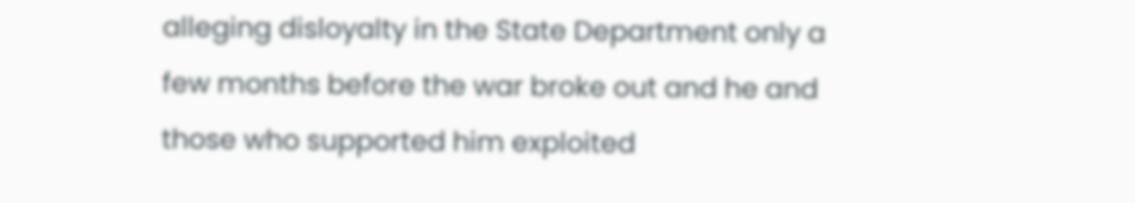alleging disloyalty in the State Department only a few months before the war broke out and he and those who supported him exploited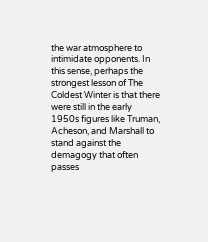the war atmosphere to intimidate opponents. In this sense, perhaps the strongest lesson of The Coldest Winter is that there were still in the early 1950s figures like Truman, Acheson, and Marshall to stand against the demagogy that often passes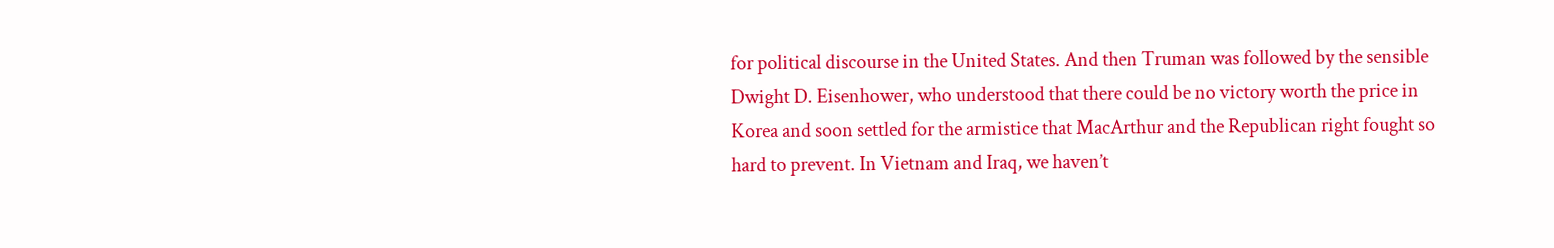for political discourse in the United States. And then Truman was followed by the sensible Dwight D. Eisenhower, who understood that there could be no victory worth the price in Korea and soon settled for the armistice that MacArthur and the Republican right fought so hard to prevent. In Vietnam and Iraq, we haven’t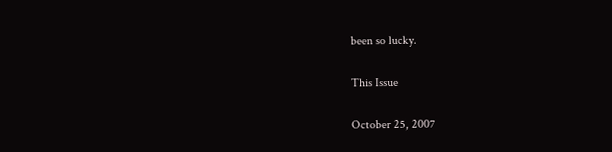been so lucky.

This Issue

October 25, 2007